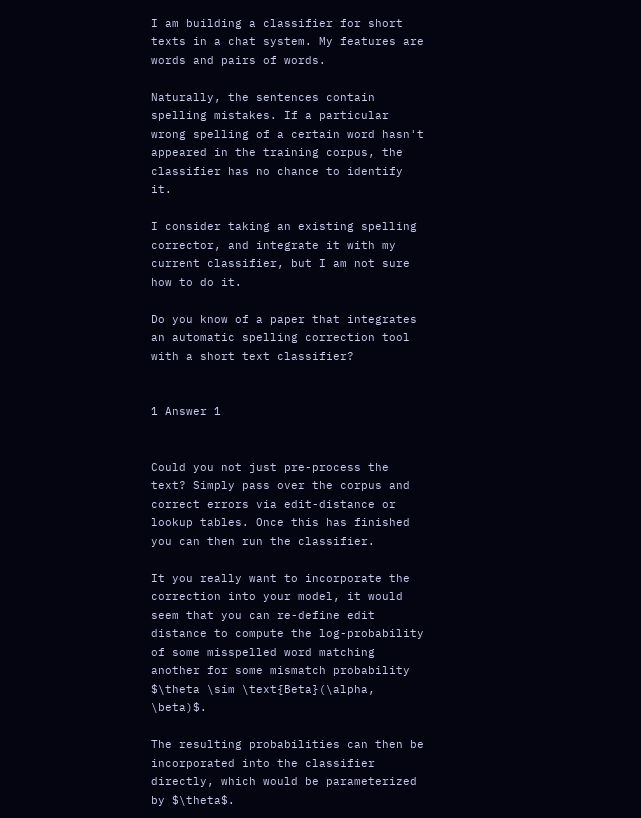I am building a classifier for short texts in a chat system. My features are words and pairs of words.

Naturally, the sentences contain spelling mistakes. If a particular wrong spelling of a certain word hasn't appeared in the training corpus, the classifier has no chance to identify it.

I consider taking an existing spelling corrector, and integrate it with my current classifier, but I am not sure how to do it.

Do you know of a paper that integrates an automatic spelling correction tool with a short text classifier?


1 Answer 1


Could you not just pre-process the text? Simply pass over the corpus and correct errors via edit-distance or lookup tables. Once this has finished you can then run the classifier.

It you really want to incorporate the correction into your model, it would seem that you can re-define edit distance to compute the log-probability of some misspelled word matching another for some mismatch probability $\theta \sim \text{Beta}(\alpha, \beta)$.

The resulting probabilities can then be incorporated into the classifier directly, which would be parameterized by $\theta$.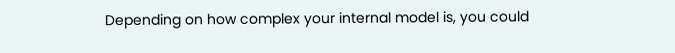Depending on how complex your internal model is, you could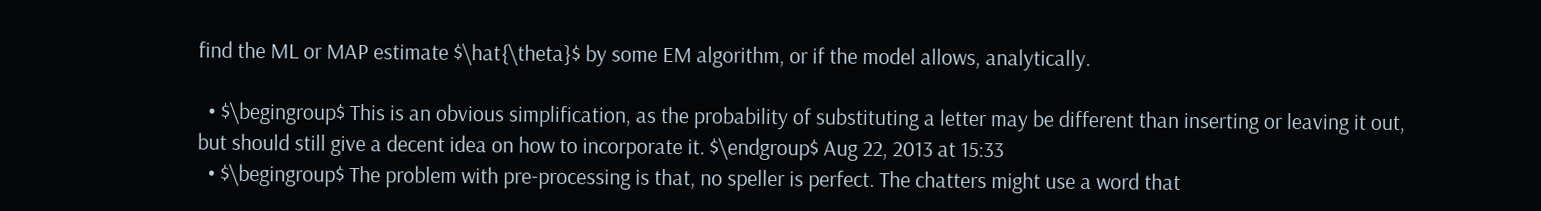find the ML or MAP estimate $\hat{\theta}$ by some EM algorithm, or if the model allows, analytically.

  • $\begingroup$ This is an obvious simplification, as the probability of substituting a letter may be different than inserting or leaving it out, but should still give a decent idea on how to incorporate it. $\endgroup$ Aug 22, 2013 at 15:33
  • $\begingroup$ The problem with pre-processing is that, no speller is perfect. The chatters might use a word that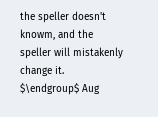the speller doesn't knowm, and the speller will mistakenly change it. $\endgroup$ Aug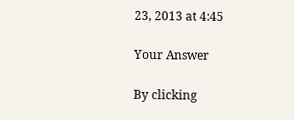23, 2013 at 4:45

Your Answer

By clicking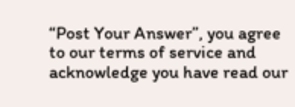“Post Your Answer”, you agree to our terms of service and acknowledge you have read our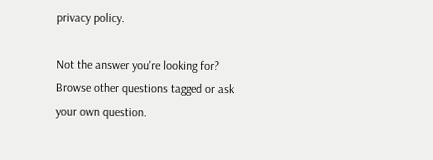privacy policy.

Not the answer you're looking for? Browse other questions tagged or ask your own question.